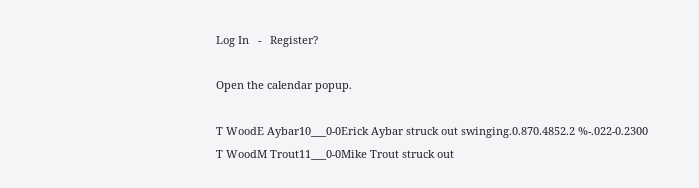Log In   -   Register?

Open the calendar popup.

T WoodE Aybar10___0-0Erick Aybar struck out swinging.0.870.4852.2 %-.022-0.2300
T WoodM Trout11___0-0Mike Trout struck out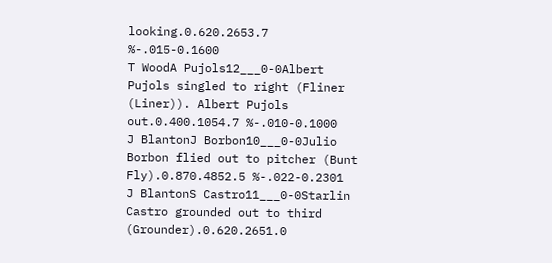looking.0.620.2653.7 %-.015-0.1600
T WoodA Pujols12___0-0Albert Pujols singled to right (Fliner (Liner)). Albert Pujols out.0.400.1054.7 %-.010-0.1000
J BlantonJ Borbon10___0-0Julio Borbon flied out to pitcher (Bunt Fly).0.870.4852.5 %-.022-0.2301
J BlantonS Castro11___0-0Starlin Castro grounded out to third (Grounder).0.620.2651.0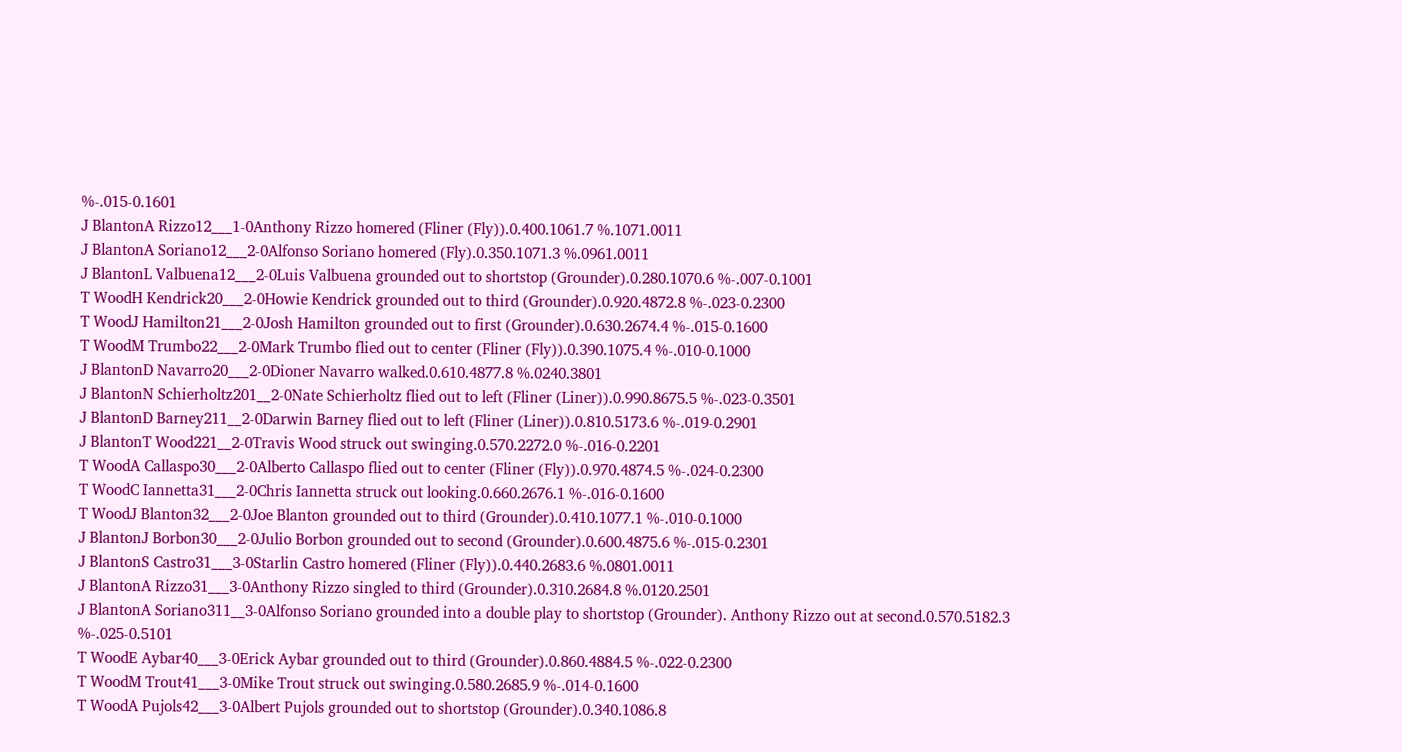%-.015-0.1601
J BlantonA Rizzo12___1-0Anthony Rizzo homered (Fliner (Fly)).0.400.1061.7 %.1071.0011
J BlantonA Soriano12___2-0Alfonso Soriano homered (Fly).0.350.1071.3 %.0961.0011
J BlantonL Valbuena12___2-0Luis Valbuena grounded out to shortstop (Grounder).0.280.1070.6 %-.007-0.1001
T WoodH Kendrick20___2-0Howie Kendrick grounded out to third (Grounder).0.920.4872.8 %-.023-0.2300
T WoodJ Hamilton21___2-0Josh Hamilton grounded out to first (Grounder).0.630.2674.4 %-.015-0.1600
T WoodM Trumbo22___2-0Mark Trumbo flied out to center (Fliner (Fly)).0.390.1075.4 %-.010-0.1000
J BlantonD Navarro20___2-0Dioner Navarro walked.0.610.4877.8 %.0240.3801
J BlantonN Schierholtz201__2-0Nate Schierholtz flied out to left (Fliner (Liner)).0.990.8675.5 %-.023-0.3501
J BlantonD Barney211__2-0Darwin Barney flied out to left (Fliner (Liner)).0.810.5173.6 %-.019-0.2901
J BlantonT Wood221__2-0Travis Wood struck out swinging.0.570.2272.0 %-.016-0.2201
T WoodA Callaspo30___2-0Alberto Callaspo flied out to center (Fliner (Fly)).0.970.4874.5 %-.024-0.2300
T WoodC Iannetta31___2-0Chris Iannetta struck out looking.0.660.2676.1 %-.016-0.1600
T WoodJ Blanton32___2-0Joe Blanton grounded out to third (Grounder).0.410.1077.1 %-.010-0.1000
J BlantonJ Borbon30___2-0Julio Borbon grounded out to second (Grounder).0.600.4875.6 %-.015-0.2301
J BlantonS Castro31___3-0Starlin Castro homered (Fliner (Fly)).0.440.2683.6 %.0801.0011
J BlantonA Rizzo31___3-0Anthony Rizzo singled to third (Grounder).0.310.2684.8 %.0120.2501
J BlantonA Soriano311__3-0Alfonso Soriano grounded into a double play to shortstop (Grounder). Anthony Rizzo out at second.0.570.5182.3 %-.025-0.5101
T WoodE Aybar40___3-0Erick Aybar grounded out to third (Grounder).0.860.4884.5 %-.022-0.2300
T WoodM Trout41___3-0Mike Trout struck out swinging.0.580.2685.9 %-.014-0.1600
T WoodA Pujols42___3-0Albert Pujols grounded out to shortstop (Grounder).0.340.1086.8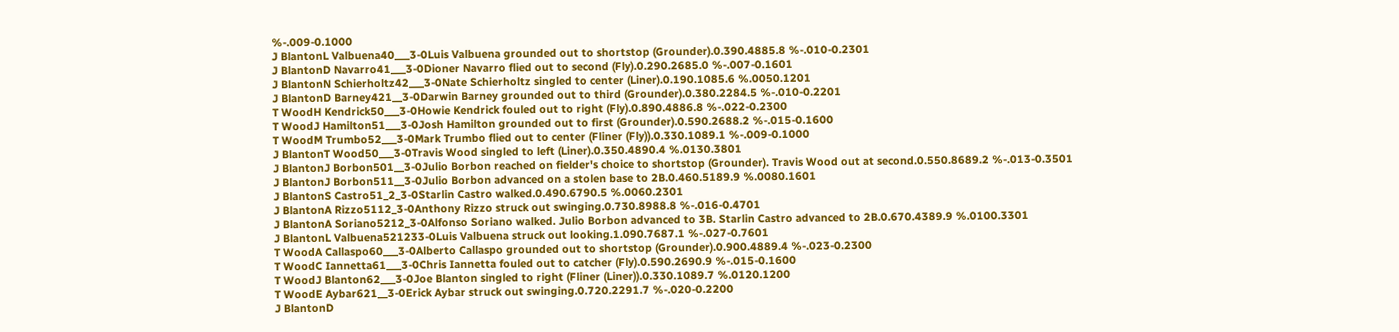%-.009-0.1000
J BlantonL Valbuena40___3-0Luis Valbuena grounded out to shortstop (Grounder).0.390.4885.8 %-.010-0.2301
J BlantonD Navarro41___3-0Dioner Navarro flied out to second (Fly).0.290.2685.0 %-.007-0.1601
J BlantonN Schierholtz42___3-0Nate Schierholtz singled to center (Liner).0.190.1085.6 %.0050.1201
J BlantonD Barney421__3-0Darwin Barney grounded out to third (Grounder).0.380.2284.5 %-.010-0.2201
T WoodH Kendrick50___3-0Howie Kendrick fouled out to right (Fly).0.890.4886.8 %-.022-0.2300
T WoodJ Hamilton51___3-0Josh Hamilton grounded out to first (Grounder).0.590.2688.2 %-.015-0.1600
T WoodM Trumbo52___3-0Mark Trumbo flied out to center (Fliner (Fly)).0.330.1089.1 %-.009-0.1000
J BlantonT Wood50___3-0Travis Wood singled to left (Liner).0.350.4890.4 %.0130.3801
J BlantonJ Borbon501__3-0Julio Borbon reached on fielder's choice to shortstop (Grounder). Travis Wood out at second.0.550.8689.2 %-.013-0.3501
J BlantonJ Borbon511__3-0Julio Borbon advanced on a stolen base to 2B.0.460.5189.9 %.0080.1601
J BlantonS Castro51_2_3-0Starlin Castro walked.0.490.6790.5 %.0060.2301
J BlantonA Rizzo5112_3-0Anthony Rizzo struck out swinging.0.730.8988.8 %-.016-0.4701
J BlantonA Soriano5212_3-0Alfonso Soriano walked. Julio Borbon advanced to 3B. Starlin Castro advanced to 2B.0.670.4389.9 %.0100.3301
J BlantonL Valbuena521233-0Luis Valbuena struck out looking.1.090.7687.1 %-.027-0.7601
T WoodA Callaspo60___3-0Alberto Callaspo grounded out to shortstop (Grounder).0.900.4889.4 %-.023-0.2300
T WoodC Iannetta61___3-0Chris Iannetta fouled out to catcher (Fly).0.590.2690.9 %-.015-0.1600
T WoodJ Blanton62___3-0Joe Blanton singled to right (Fliner (Liner)).0.330.1089.7 %.0120.1200
T WoodE Aybar621__3-0Erick Aybar struck out swinging.0.720.2291.7 %-.020-0.2200
J BlantonD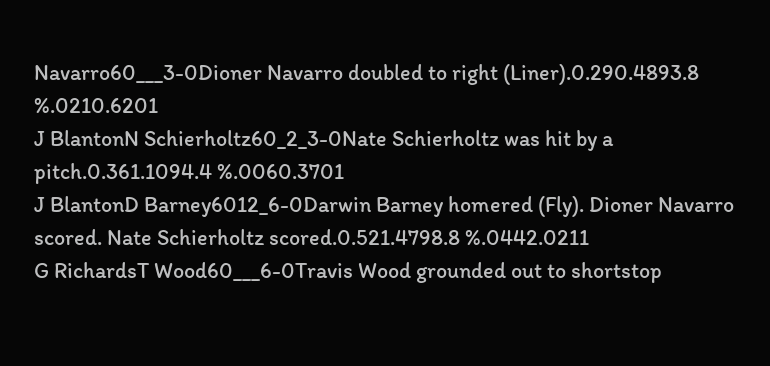Navarro60___3-0Dioner Navarro doubled to right (Liner).0.290.4893.8 %.0210.6201
J BlantonN Schierholtz60_2_3-0Nate Schierholtz was hit by a pitch.0.361.1094.4 %.0060.3701
J BlantonD Barney6012_6-0Darwin Barney homered (Fly). Dioner Navarro scored. Nate Schierholtz scored.0.521.4798.8 %.0442.0211
G RichardsT Wood60___6-0Travis Wood grounded out to shortstop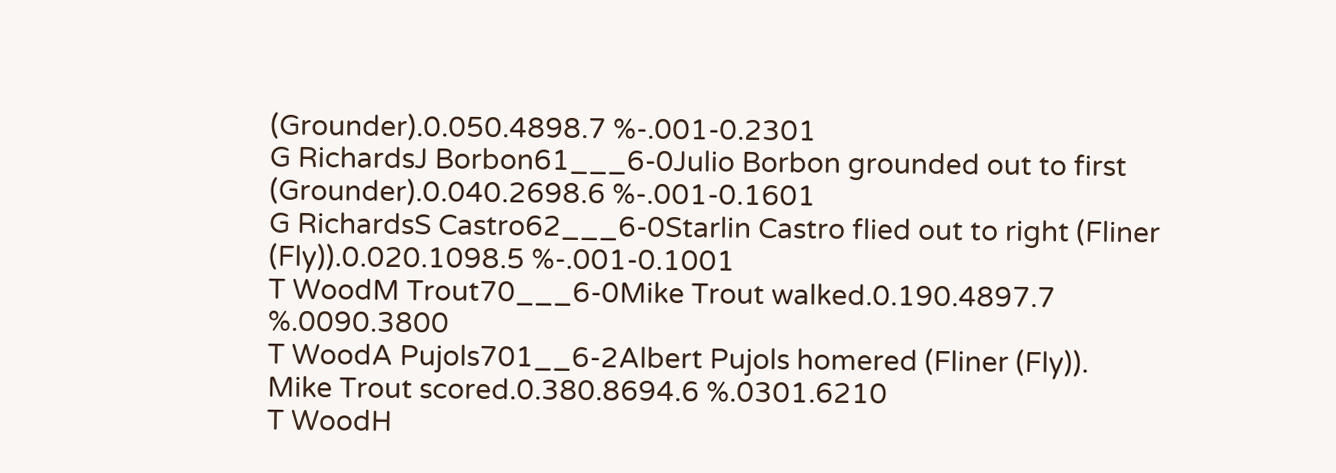(Grounder).0.050.4898.7 %-.001-0.2301
G RichardsJ Borbon61___6-0Julio Borbon grounded out to first (Grounder).0.040.2698.6 %-.001-0.1601
G RichardsS Castro62___6-0Starlin Castro flied out to right (Fliner (Fly)).0.020.1098.5 %-.001-0.1001
T WoodM Trout70___6-0Mike Trout walked.0.190.4897.7 %.0090.3800
T WoodA Pujols701__6-2Albert Pujols homered (Fliner (Fly)). Mike Trout scored.0.380.8694.6 %.0301.6210
T WoodH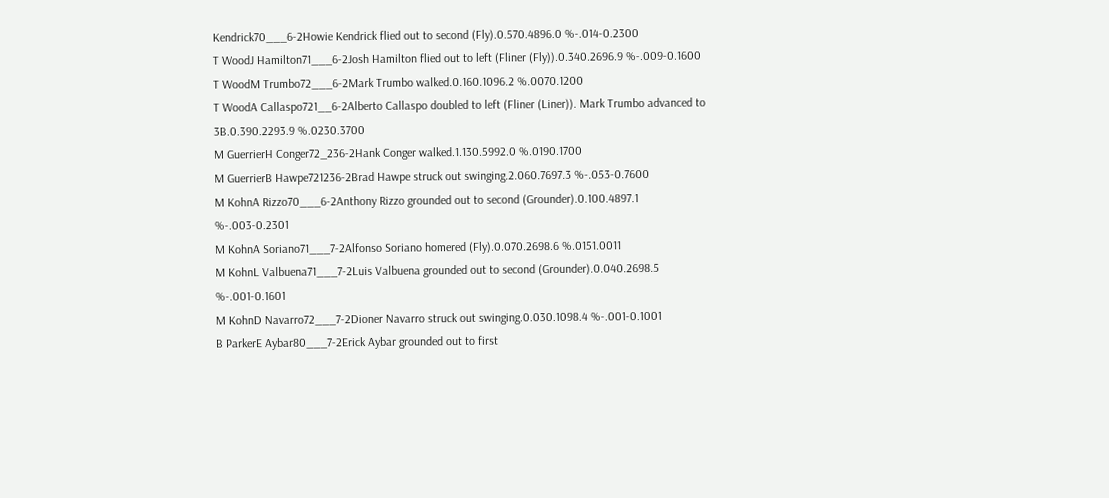Kendrick70___6-2Howie Kendrick flied out to second (Fly).0.570.4896.0 %-.014-0.2300
T WoodJ Hamilton71___6-2Josh Hamilton flied out to left (Fliner (Fly)).0.340.2696.9 %-.009-0.1600
T WoodM Trumbo72___6-2Mark Trumbo walked.0.160.1096.2 %.0070.1200
T WoodA Callaspo721__6-2Alberto Callaspo doubled to left (Fliner (Liner)). Mark Trumbo advanced to 3B.0.390.2293.9 %.0230.3700
M GuerrierH Conger72_236-2Hank Conger walked.1.130.5992.0 %.0190.1700
M GuerrierB Hawpe721236-2Brad Hawpe struck out swinging.2.060.7697.3 %-.053-0.7600
M KohnA Rizzo70___6-2Anthony Rizzo grounded out to second (Grounder).0.100.4897.1 %-.003-0.2301
M KohnA Soriano71___7-2Alfonso Soriano homered (Fly).0.070.2698.6 %.0151.0011
M KohnL Valbuena71___7-2Luis Valbuena grounded out to second (Grounder).0.040.2698.5 %-.001-0.1601
M KohnD Navarro72___7-2Dioner Navarro struck out swinging.0.030.1098.4 %-.001-0.1001
B ParkerE Aybar80___7-2Erick Aybar grounded out to first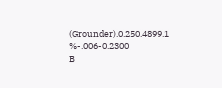(Grounder).0.250.4899.1 %-.006-0.2300
B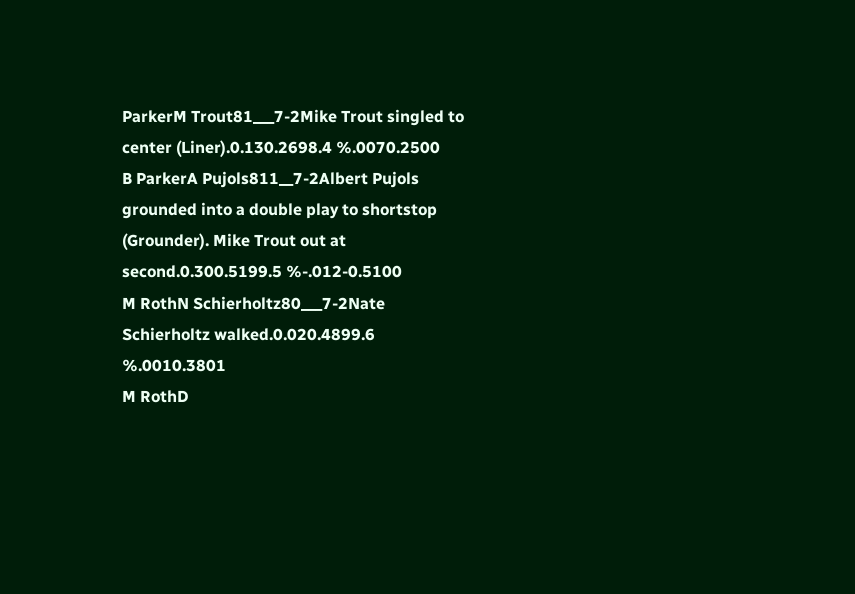ParkerM Trout81___7-2Mike Trout singled to center (Liner).0.130.2698.4 %.0070.2500
B ParkerA Pujols811__7-2Albert Pujols grounded into a double play to shortstop (Grounder). Mike Trout out at second.0.300.5199.5 %-.012-0.5100
M RothN Schierholtz80___7-2Nate Schierholtz walked.0.020.4899.6 %.0010.3801
M RothD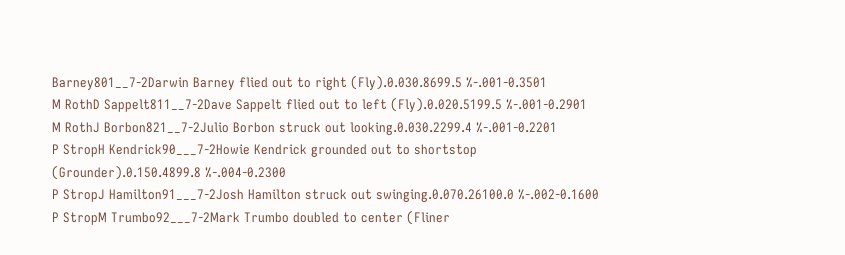Barney801__7-2Darwin Barney flied out to right (Fly).0.030.8699.5 %-.001-0.3501
M RothD Sappelt811__7-2Dave Sappelt flied out to left (Fly).0.020.5199.5 %-.001-0.2901
M RothJ Borbon821__7-2Julio Borbon struck out looking.0.030.2299.4 %-.001-0.2201
P StropH Kendrick90___7-2Howie Kendrick grounded out to shortstop (Grounder).0.150.4899.8 %-.004-0.2300
P StropJ Hamilton91___7-2Josh Hamilton struck out swinging.0.070.26100.0 %-.002-0.1600
P StropM Trumbo92___7-2Mark Trumbo doubled to center (Fliner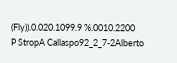(Fly)).0.020.1099.9 %.0010.2200
P StropA Callaspo92_2_7-2Alberto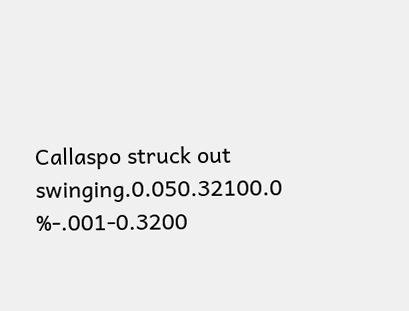Callaspo struck out swinging.0.050.32100.0 %-.001-0.3200